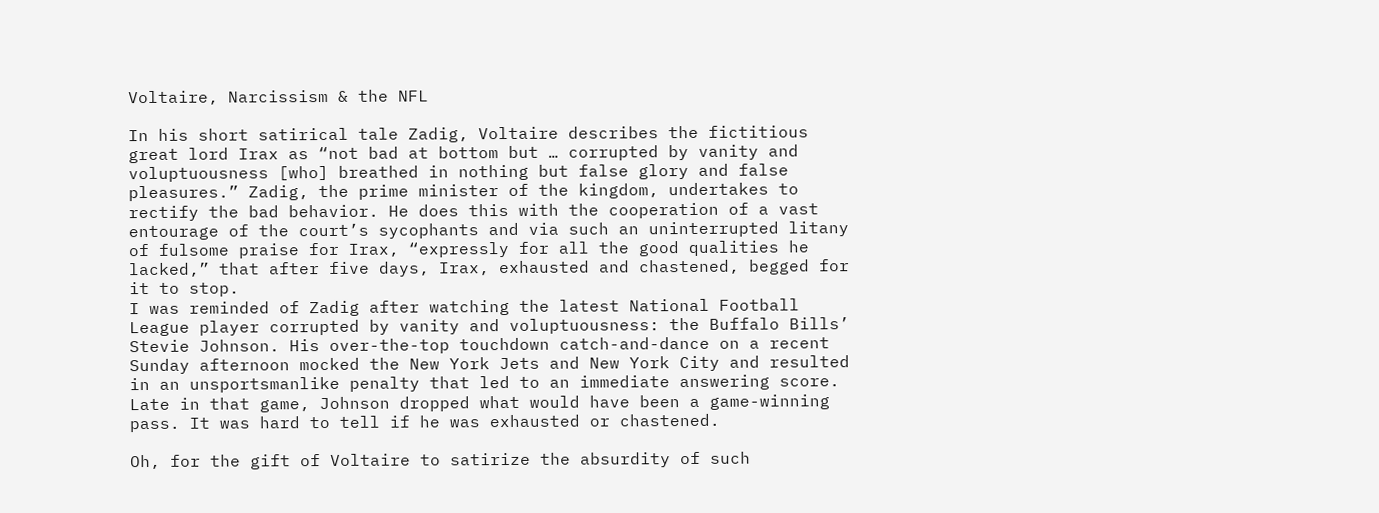Voltaire, Narcissism & the NFL

In his short satirical tale Zadig, Voltaire describes the fictitious great lord Irax as “not bad at bottom but … corrupted by vanity and voluptuousness [who] breathed in nothing but false glory and false pleasures.” Zadig, the prime minister of the kingdom, undertakes to rectify the bad behavior. He does this with the cooperation of a vast entourage of the court’s sycophants and via such an uninterrupted litany of fulsome praise for Irax, “expressly for all the good qualities he lacked,” that after five days, Irax, exhausted and chastened, begged for it to stop.
I was reminded of Zadig after watching the latest National Football League player corrupted by vanity and voluptuousness: the Buffalo Bills’ Stevie Johnson. His over-the-top touchdown catch-and-dance on a recent Sunday afternoon mocked the New York Jets and New York City and resulted in an unsportsmanlike penalty that led to an immediate answering score. Late in that game, Johnson dropped what would have been a game-winning pass. It was hard to tell if he was exhausted or chastened.

Oh, for the gift of Voltaire to satirize the absurdity of such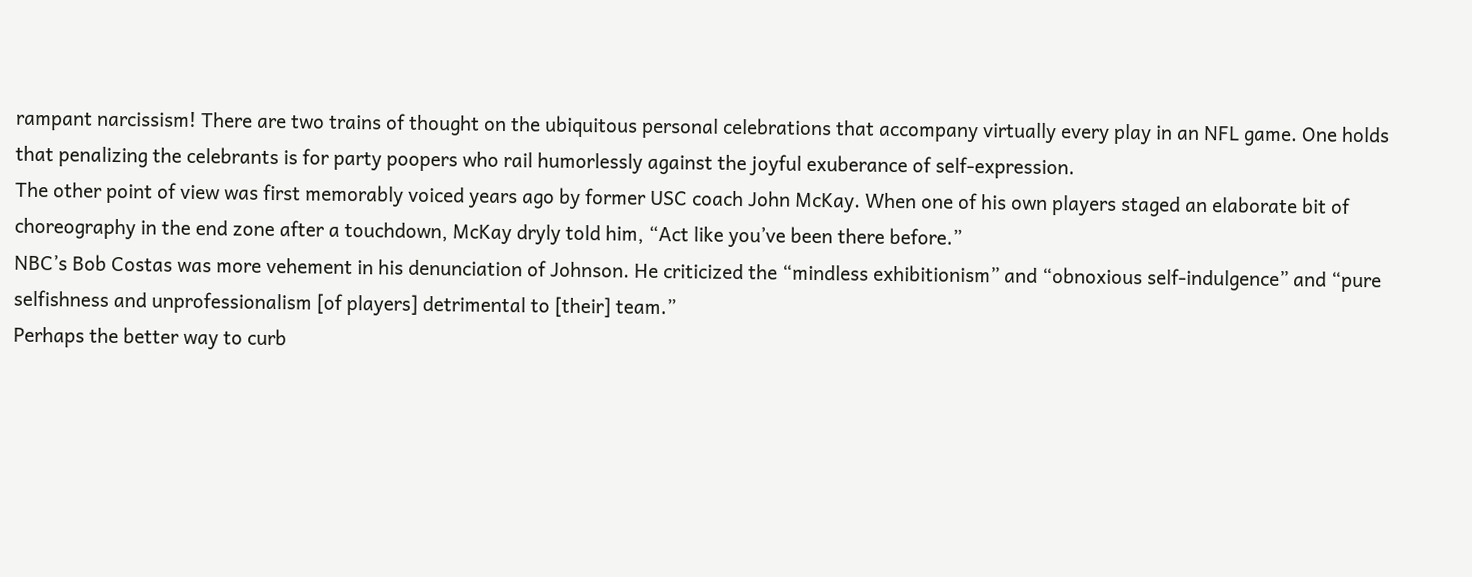rampant narcissism! There are two trains of thought on the ubiquitous personal celebrations that accompany virtually every play in an NFL game. One holds that penalizing the celebrants is for party poopers who rail humorlessly against the joyful exuberance of self-expression.
The other point of view was first memorably voiced years ago by former USC coach John McKay. When one of his own players staged an elaborate bit of choreography in the end zone after a touchdown, McKay dryly told him, “Act like you’ve been there before.”
NBC’s Bob Costas was more vehement in his denunciation of Johnson. He criticized the “mindless exhibitionism” and “obnoxious self-indulgence” and “pure selfishness and unprofessionalism [of players] detrimental to [their] team.”
Perhaps the better way to curb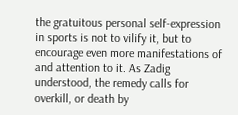the gratuitous personal self-expression in sports is not to vilify it, but to encourage even more manifestations of and attention to it. As Zadig understood, the remedy calls for overkill, or death by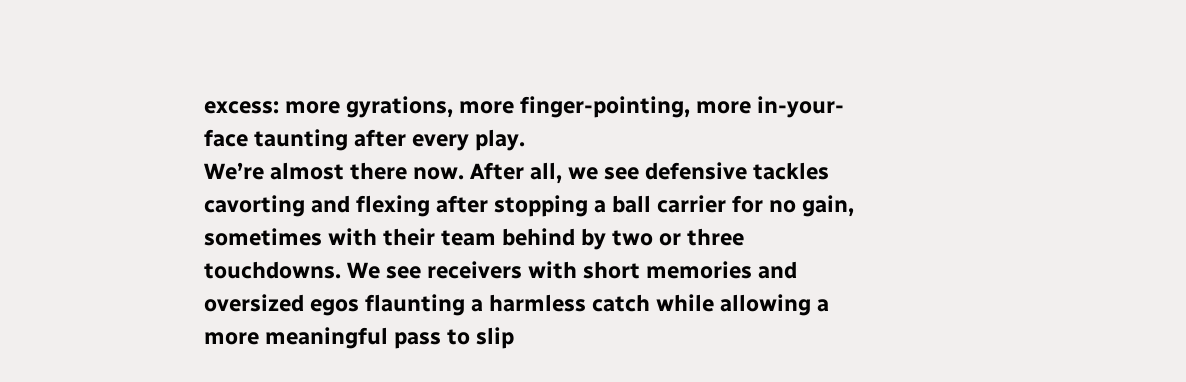excess: more gyrations, more finger-pointing, more in-your-face taunting after every play.
We’re almost there now. After all, we see defensive tackles cavorting and flexing after stopping a ball carrier for no gain, sometimes with their team behind by two or three touchdowns. We see receivers with short memories and oversized egos flaunting a harmless catch while allowing a more meaningful pass to slip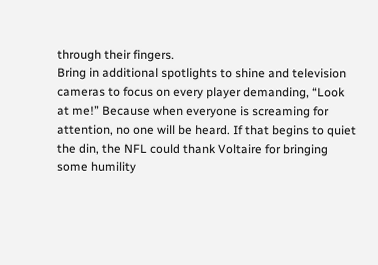through their fingers.
Bring in additional spotlights to shine and television cameras to focus on every player demanding, “Look at me!” Because when everyone is screaming for attention, no one will be heard. If that begins to quiet the din, the NFL could thank Voltaire for bringing some humility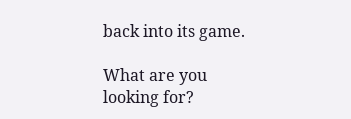back into its game.

What are you looking for?